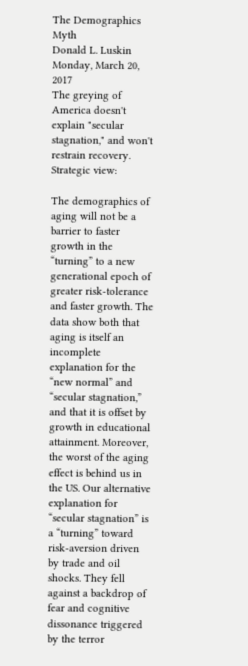The Demographics Myth
Donald L. Luskin
Monday, March 20, 2017
The greying of America doesn't explain "secular stagnation," and won't restrain recovery.
Strategic view:

The demographics of aging will not be a barrier to faster growth in the “turning” to a new generational epoch of greater risk-tolerance and faster growth. The data show both that aging is itself an incomplete explanation for the “new normal” and “secular stagnation,” and that it is offset by growth in educational attainment. Moreover, the worst of the aging effect is behind us in the US. Our alternative explanation for “secular stagnation” is a “turning” toward risk-aversion driven by trade and oil shocks. They fell against a backdrop of fear and cognitive dissonance triggered by the terror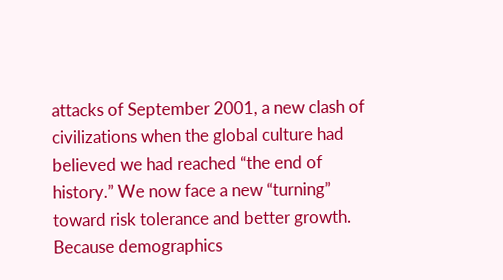attacks of September 2001, a new clash of civilizations when the global culture had believed we had reached “the end of history.” We now face a new “turning” toward risk tolerance and better growth. Because demographics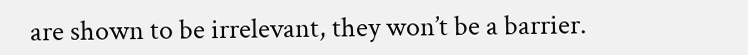are shown to be irrelevant, they won’t be a barrier.